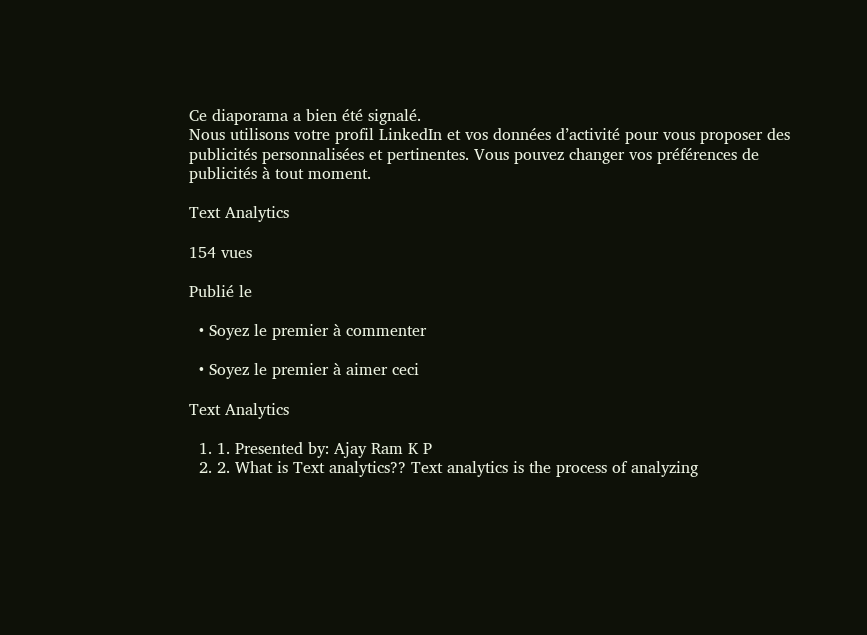Ce diaporama a bien été signalé.
Nous utilisons votre profil LinkedIn et vos données d’activité pour vous proposer des publicités personnalisées et pertinentes. Vous pouvez changer vos préférences de publicités à tout moment.

Text Analytics

154 vues

Publié le

  • Soyez le premier à commenter

  • Soyez le premier à aimer ceci

Text Analytics

  1. 1. Presented by: Ajay Ram K P
  2. 2. What is Text analytics?? Text analytics is the process of analyzing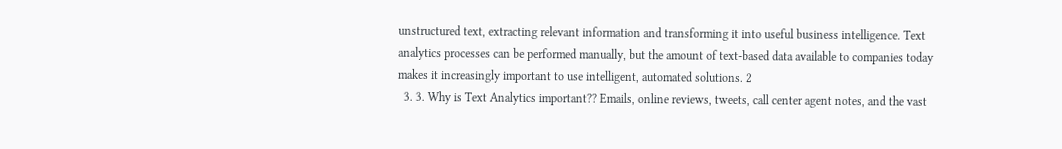unstructured text, extracting relevant information and transforming it into useful business intelligence. Text analytics processes can be performed manually, but the amount of text-based data available to companies today makes it increasingly important to use intelligent, automated solutions. 2
  3. 3. Why is Text Analytics important?? Emails, online reviews, tweets, call center agent notes, and the vast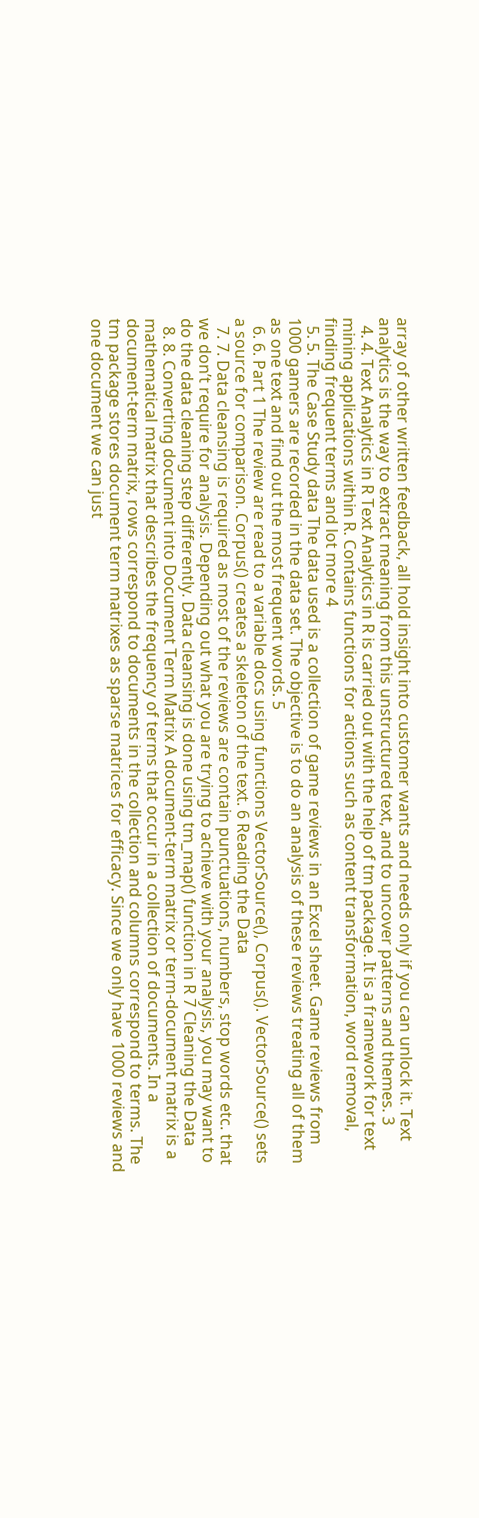array of other written feedback, all hold insight into customer wants and needs only if you can unlock it. Text analytics is the way to extract meaning from this unstructured text, and to uncover patterns and themes. 3
  4. 4. Text Analytics in R Text Analytics in R is carried out with the help of tm package. It is a framework for text mining applications within R. Contains functions for actions such as content transformation, word removal, finding frequent terms and lot more 4
  5. 5. The Case Study data The data used is a collection of game reviews in an Excel sheet. Game reviews from 1000 gamers are recorded in the data set. The objective is to do an analysis of these reviews treating all of them as one text and find out the most frequent words. 5
  6. 6. Part 1 The review are read to a variable docs using functions VectorSource(), Corpus(). VectorSource() sets a source for comparison. Corpus() creates a skeleton of the text. 6 Reading the Data
  7. 7. Data cleansing is required as most of the reviews are contain punctuations, numbers, stop words etc. that we don’t require for analysis. Depending out what you are trying to achieve with your analysis, you may want to do the data cleaning step differently. Data cleansing is done using tm_map() function in R 7 Cleaning the Data
  8. 8. Converting document into Document Term Matrix A document-term matrix or term-document matrix is a mathematical matrix that describes the frequency of terms that occur in a collection of documents. In a document-term matrix, rows correspond to documents in the collection and columns correspond to terms. The tm package stores document term matrixes as sparse matrices for efficacy. Since we only have 1000 reviews and one document we can just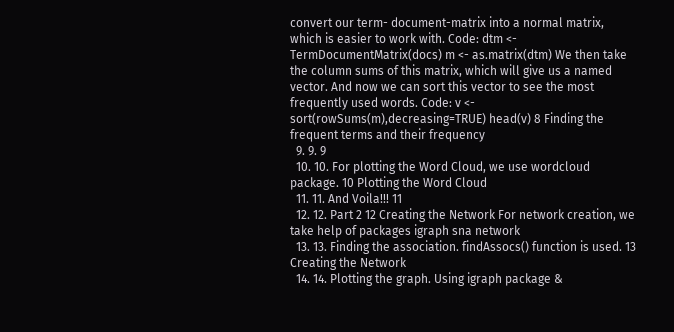convert our term- document-matrix into a normal matrix, which is easier to work with. Code: dtm <- TermDocumentMatrix(docs) m <- as.matrix(dtm) We then take the column sums of this matrix, which will give us a named vector. And now we can sort this vector to see the most frequently used words. Code: v <- sort(rowSums(m),decreasing=TRUE) head(v) 8 Finding the frequent terms and their frequency
  9. 9. 9
  10. 10. For plotting the Word Cloud, we use wordcloud package. 10 Plotting the Word Cloud
  11. 11. And Voila!!! 11
  12. 12. Part 2 12 Creating the Network For network creation, we take help of packages igraph sna network
  13. 13. Finding the association. findAssocs() function is used. 13 Creating the Network
  14. 14. Plotting the graph. Using igraph package &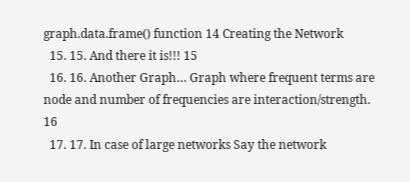graph.data.frame() function 14 Creating the Network
  15. 15. And there it is!!! 15
  16. 16. Another Graph… Graph where frequent terms are node and number of frequencies are interaction/strength. 16
  17. 17. In case of large networks Say the network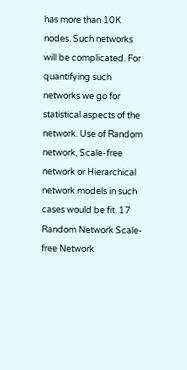has more than 10K nodes. Such networks will be complicated. For quantifying such networks we go for statistical aspects of the network. Use of Random network, Scale-free network or Hierarchical network models in such cases would be fit. 17 Random Network Scale-free Network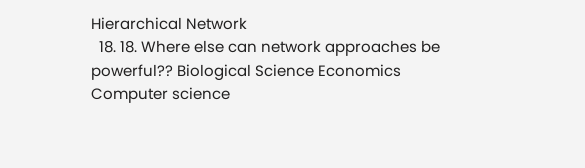Hierarchical Network
  18. 18. Where else can network approaches be powerful?? Biological Science Economics Computer science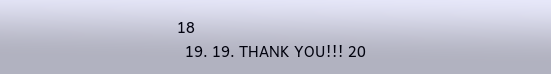18
  19. 19. THANK YOU!!! 20